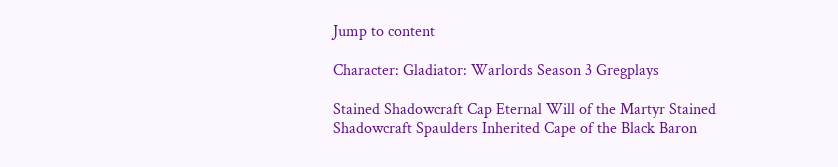Jump to content

Character: Gladiator: Warlords Season 3 Gregplays

Stained Shadowcraft Cap Eternal Will of the Martyr Stained Shadowcraft Spaulders Inherited Cape of the Black Baron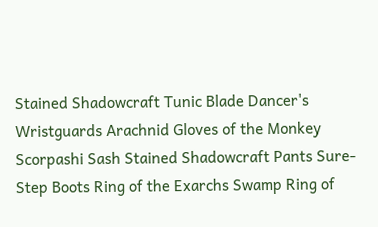Stained Shadowcraft Tunic Blade Dancer's Wristguards Arachnid Gloves of the Monkey Scorpashi Sash Stained Shadowcraft Pants Sure-Step Boots Ring of the Exarchs Swamp Ring of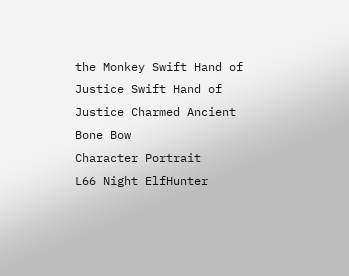the Monkey Swift Hand of Justice Swift Hand of Justice Charmed Ancient Bone Bow
Character Portrait
L66 Night ElfHunter